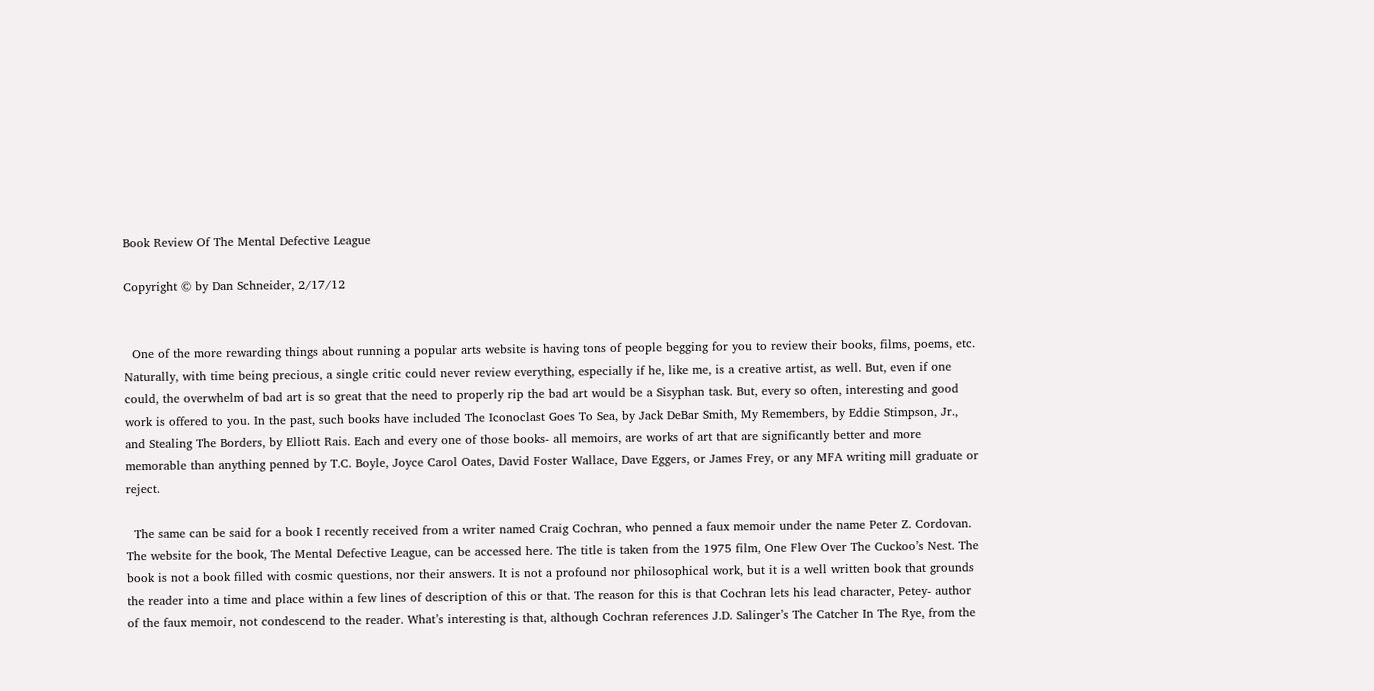Book Review Of The Mental Defective League

Copyright © by Dan Schneider, 2/17/12


  One of the more rewarding things about running a popular arts website is having tons of people begging for you to review their books, films, poems, etc. Naturally, with time being precious, a single critic could never review everything, especially if he, like me, is a creative artist, as well. But, even if one could, the overwhelm of bad art is so great that the need to properly rip the bad art would be a Sisyphan task. But, every so often, interesting and good work is offered to you. In the past, such books have included The Iconoclast Goes To Sea, by Jack DeBar Smith, My Remembers, by Eddie Stimpson, Jr., and Stealing The Borders, by Elliott Rais. Each and every one of those books- all memoirs, are works of art that are significantly better and more memorable than anything penned by T.C. Boyle, Joyce Carol Oates, David Foster Wallace, Dave Eggers, or James Frey, or any MFA writing mill graduate or reject.

  The same can be said for a book I recently received from a writer named Craig Cochran, who penned a faux memoir under the name Peter Z. Cordovan. The website for the book, The Mental Defective League, can be accessed here. The title is taken from the 1975 film, One Flew Over The Cuckoo’s Nest. The book is not a book filled with cosmic questions, nor their answers. It is not a profound nor philosophical work, but it is a well written book that grounds the reader into a time and place within a few lines of description of this or that. The reason for this is that Cochran lets his lead character, Petey- author of the faux memoir, not condescend to the reader. What’s interesting is that, although Cochran references J.D. Salinger’s The Catcher In The Rye, from the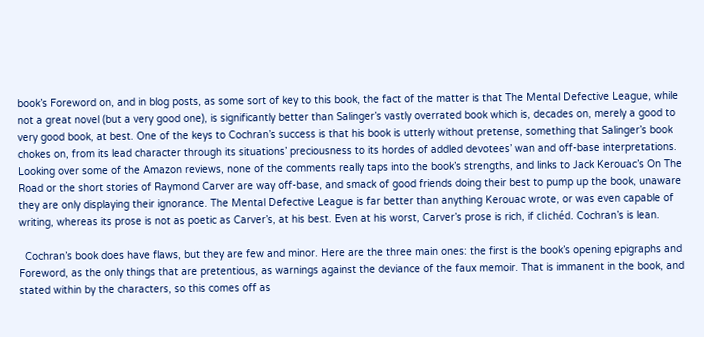book’s Foreword on, and in blog posts, as some sort of key to this book, the fact of the matter is that The Mental Defective League, while not a great novel (but a very good one), is significantly better than Salinger’s vastly overrated book which is, decades on, merely a good to very good book, at best. One of the keys to Cochran’s success is that his book is utterly without pretense, something that Salinger’s book chokes on, from its lead character through its situations’ preciousness to its hordes of addled devotees’ wan and off-base interpretations. Looking over some of the Amazon reviews, none of the comments really taps into the book’s strengths, and links to Jack Kerouac’s On The Road or the short stories of Raymond Carver are way off-base, and smack of good friends doing their best to pump up the book, unaware they are only displaying their ignorance. The Mental Defective League is far better than anything Kerouac wrote, or was even capable of writing, whereas its prose is not as poetic as Carver’s, at his best. Even at his worst, Carver’s prose is rich, if clichéd. Cochran’s is lean.

  Cochran’s book does have flaws, but they are few and minor. Here are the three main ones: the first is the book’s opening epigraphs and Foreword, as the only things that are pretentious, as warnings against the deviance of the faux memoir. That is immanent in the book, and stated within by the characters, so this comes off as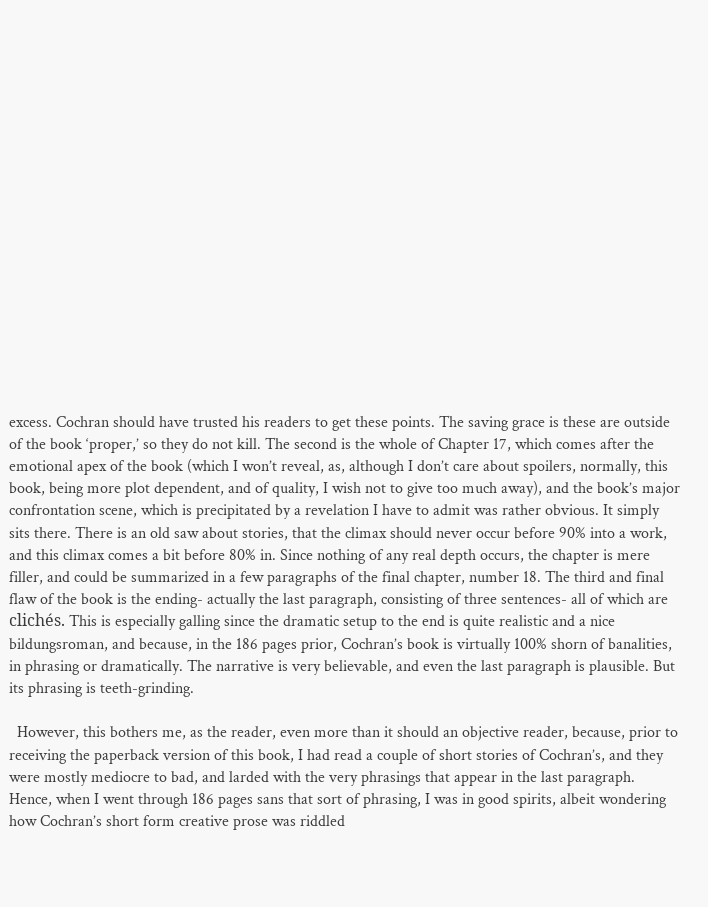excess. Cochran should have trusted his readers to get these points. The saving grace is these are outside of the book ‘proper,’ so they do not kill. The second is the whole of Chapter 17, which comes after the emotional apex of the book (which I won’t reveal, as, although I don’t care about spoilers, normally, this book, being more plot dependent, and of quality, I wish not to give too much away), and the book’s major confrontation scene, which is precipitated by a revelation I have to admit was rather obvious. It simply sits there. There is an old saw about stories, that the climax should never occur before 90% into a work, and this climax comes a bit before 80% in. Since nothing of any real depth occurs, the chapter is mere filler, and could be summarized in a few paragraphs of the final chapter, number 18. The third and final flaw of the book is the ending- actually the last paragraph, consisting of three sentences- all of which are clichés. This is especially galling since the dramatic setup to the end is quite realistic and a nice bildungsroman, and because, in the 186 pages prior, Cochran’s book is virtually 100% shorn of banalities, in phrasing or dramatically. The narrative is very believable, and even the last paragraph is plausible. But its phrasing is teeth-grinding.

  However, this bothers me, as the reader, even more than it should an objective reader, because, prior to receiving the paperback version of this book, I had read a couple of short stories of Cochran’s, and they were mostly mediocre to bad, and larded with the very phrasings that appear in the last paragraph. Hence, when I went through 186 pages sans that sort of phrasing, I was in good spirits, albeit wondering how Cochran’s short form creative prose was riddled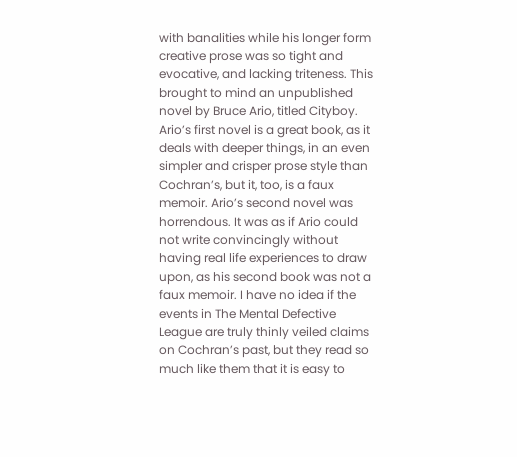with banalities while his longer form creative prose was so tight and evocative, and lacking triteness. This brought to mind an unpublished novel by Bruce Ario, titled Cityboy. Ario’s first novel is a great book, as it deals with deeper things, in an even simpler and crisper prose style than Cochran’s, but it, too, is a faux memoir. Ario’s second novel was horrendous. It was as if Ario could not write convincingly without having real life experiences to draw upon, as his second book was not a faux memoir. I have no idea if the events in The Mental Defective League are truly thinly veiled claims on Cochran’s past, but they read so much like them that it is easy to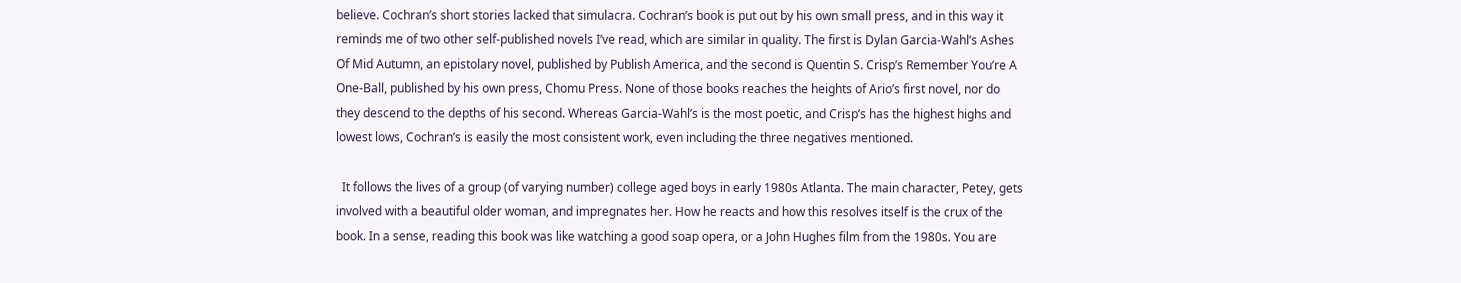believe. Cochran’s short stories lacked that simulacra. Cochran’s book is put out by his own small press, and in this way it reminds me of two other self-published novels I’ve read, which are similar in quality. The first is Dylan Garcia-Wahl’s Ashes Of Mid Autumn, an epistolary novel, published by Publish America, and the second is Quentin S. Crisp’s Remember You’re A One-Ball, published by his own press, Chomu Press. None of those books reaches the heights of Ario’s first novel, nor do they descend to the depths of his second. Whereas Garcia-Wahl’s is the most poetic, and Crisp’s has the highest highs and lowest lows, Cochran’s is easily the most consistent work, even including the three negatives mentioned.

  It follows the lives of a group (of varying number) college aged boys in early 1980s Atlanta. The main character, Petey, gets involved with a beautiful older woman, and impregnates her. How he reacts and how this resolves itself is the crux of the book. In a sense, reading this book was like watching a good soap opera, or a John Hughes film from the 1980s. You are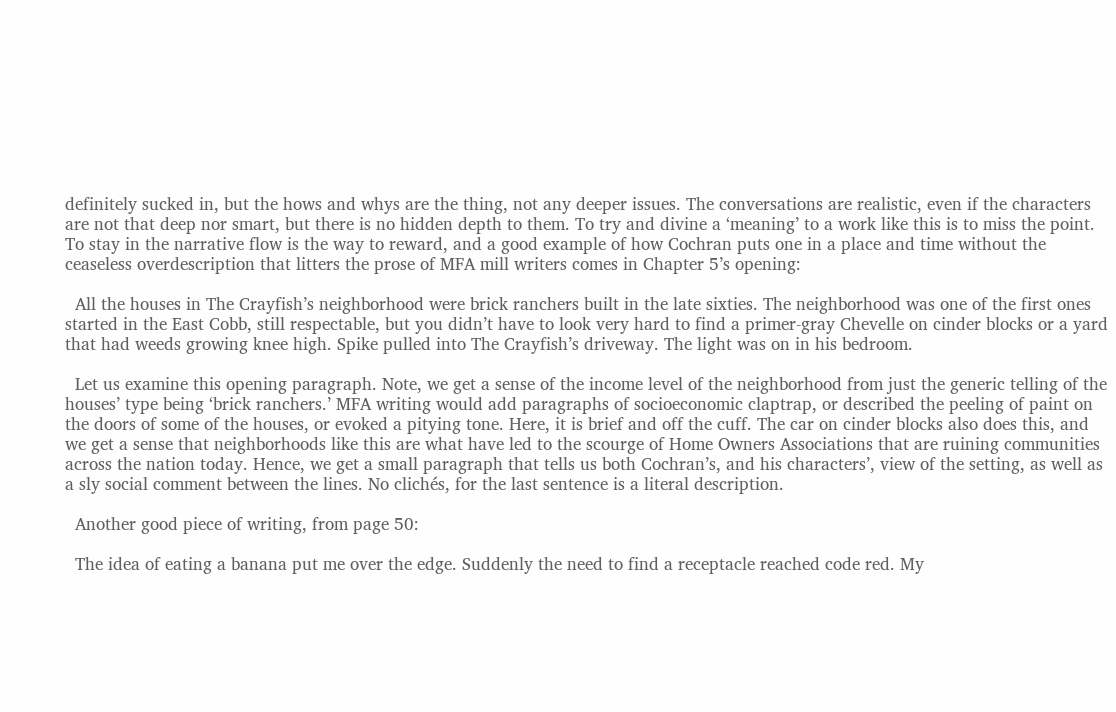definitely sucked in, but the hows and whys are the thing, not any deeper issues. The conversations are realistic, even if the characters are not that deep nor smart, but there is no hidden depth to them. To try and divine a ‘meaning’ to a work like this is to miss the point. To stay in the narrative flow is the way to reward, and a good example of how Cochran puts one in a place and time without the ceaseless overdescription that litters the prose of MFA mill writers comes in Chapter 5’s opening:

  All the houses in The Crayfish’s neighborhood were brick ranchers built in the late sixties. The neighborhood was one of the first ones started in the East Cobb, still respectable, but you didn’t have to look very hard to find a primer-gray Chevelle on cinder blocks or a yard that had weeds growing knee high. Spike pulled into The Crayfish’s driveway. The light was on in his bedroom.

  Let us examine this opening paragraph. Note, we get a sense of the income level of the neighborhood from just the generic telling of the houses’ type being ‘brick ranchers.’ MFA writing would add paragraphs of socioeconomic claptrap, or described the peeling of paint on the doors of some of the houses, or evoked a pitying tone. Here, it is brief and off the cuff. The car on cinder blocks also does this, and we get a sense that neighborhoods like this are what have led to the scourge of Home Owners Associations that are ruining communities across the nation today. Hence, we get a small paragraph that tells us both Cochran’s, and his characters’, view of the setting, as well as a sly social comment between the lines. No clichés, for the last sentence is a literal description.

  Another good piece of writing, from page 50:

  The idea of eating a banana put me over the edge. Suddenly the need to find a receptacle reached code red. My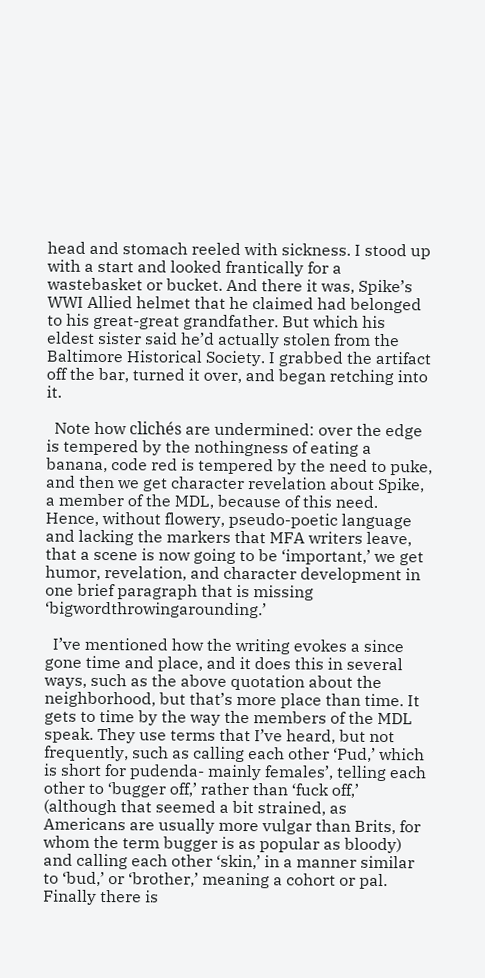head and stomach reeled with sickness. I stood up with a start and looked frantically for a wastebasket or bucket. And there it was, Spike’s WWI Allied helmet that he claimed had belonged to his great-great grandfather. But which his eldest sister said he’d actually stolen from the Baltimore Historical Society. I grabbed the artifact off the bar, turned it over, and began retching into it.

  Note how clichés are undermined: over the edge is tempered by the nothingness of eating a banana, code red is tempered by the need to puke, and then we get character revelation about Spike, a member of the MDL, because of this need. Hence, without flowery, pseudo-poetic language and lacking the markers that MFA writers leave, that a scene is now going to be ‘important,’ we get humor, revelation, and character development in one brief paragraph that is missing ‘bigwordthrowingarounding.’

  I’ve mentioned how the writing evokes a since gone time and place, and it does this in several ways, such as the above quotation about the neighborhood, but that’s more place than time. It gets to time by the way the members of the MDL speak. They use terms that I’ve heard, but not frequently, such as calling each other ‘Pud,’ which is short for pudenda- mainly females’, telling each other to ‘bugger off,’ rather than ‘fuck off,’ (although that seemed a bit strained, as Americans are usually more vulgar than Brits, for whom the term bugger is as popular as bloody) and calling each other ‘skin,’ in a manner similar to ‘bud,’ or ‘brother,’ meaning a cohort or pal. Finally there is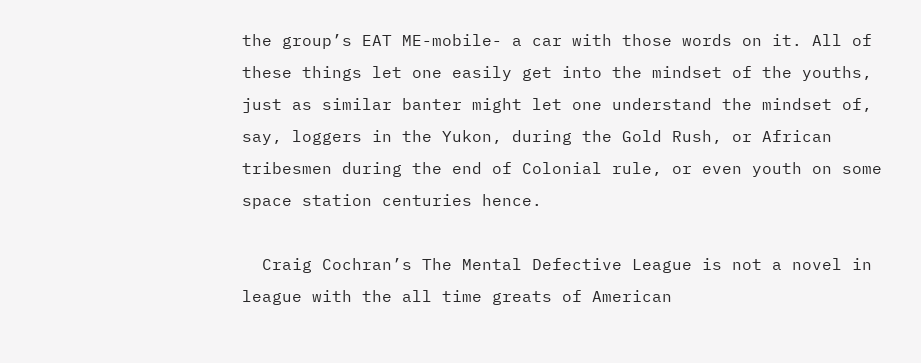the group’s EAT ME-mobile- a car with those words on it. All of these things let one easily get into the mindset of the youths, just as similar banter might let one understand the mindset of, say, loggers in the Yukon, during the Gold Rush, or African tribesmen during the end of Colonial rule, or even youth on some space station centuries hence.

  Craig Cochran’s The Mental Defective League is not a novel in league with the all time greats of American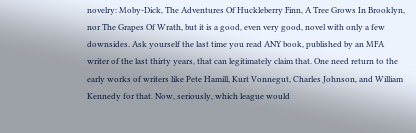novelry: Moby-Dick, The Adventures Of Huckleberry Finn, A Tree Grows In Brooklyn, nor The Grapes Of Wrath, but it is a good, even very good, novel with only a few downsides. Ask yourself the last time you read ANY book, published by an MFA writer of the last thirty years, that can legitimately claim that. One need return to the early works of writers like Pete Hamill, Kurt Vonnegut, Charles Johnson, and William Kennedy for that. Now, seriously, which league would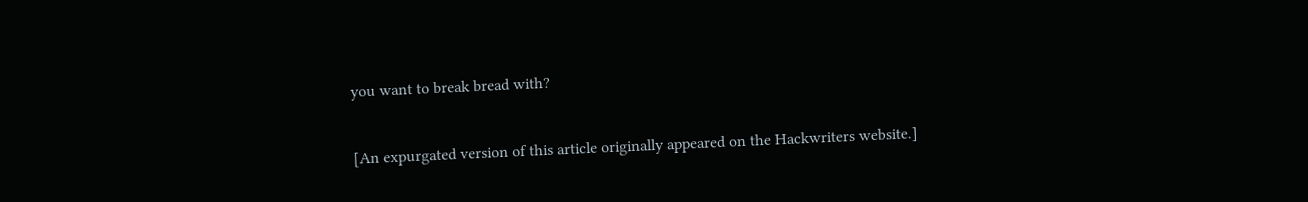you want to break bread with?


[An expurgated version of this article originally appeared on the Hackwriters website.]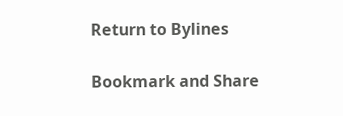Return to Bylines

Bookmark and Share